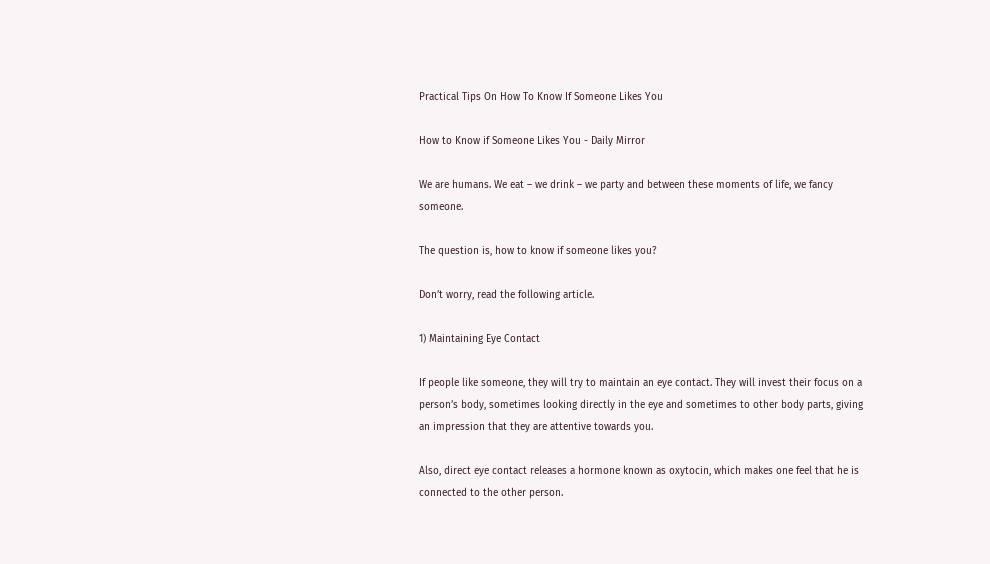Practical Tips On How To Know If Someone Likes You

How to Know if Someone Likes You - Daily Mirror

We are humans. We eat – we drink – we party and between these moments of life, we fancy someone.

The question is, how to know if someone likes you?

Don’t worry, read the following article.

1) Maintaining Eye Contact

If people like someone, they will try to maintain an eye contact. They will invest their focus on a person’s body, sometimes looking directly in the eye and sometimes to other body parts, giving an impression that they are attentive towards you.

Also, direct eye contact releases a hormone known as oxytocin, which makes one feel that he is connected to the other person.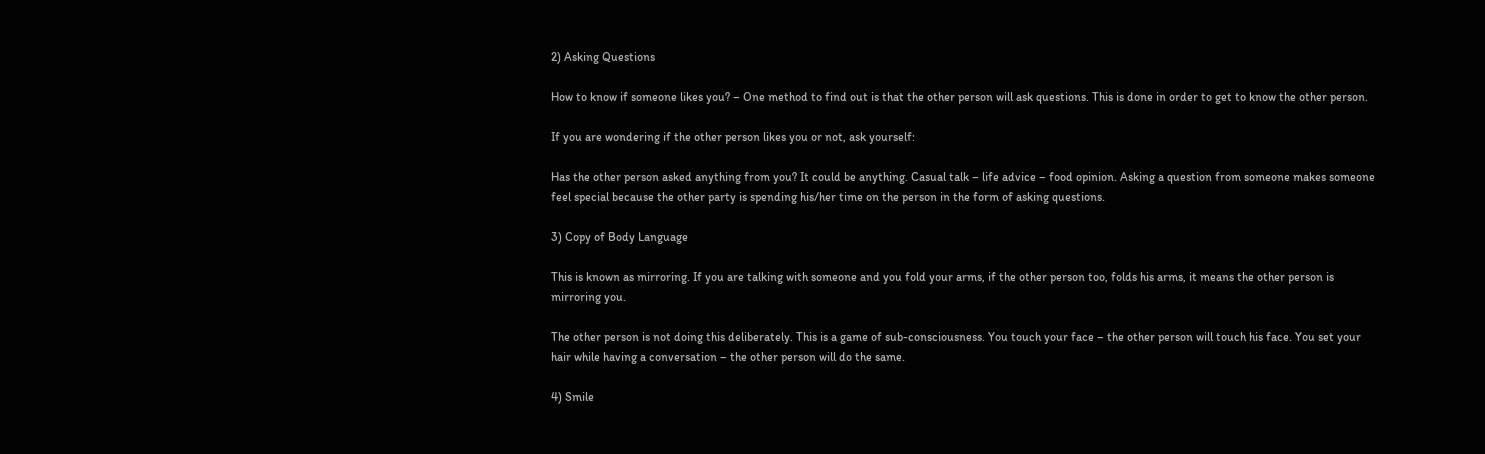2) Asking Questions

How to know if someone likes you? – One method to find out is that the other person will ask questions. This is done in order to get to know the other person.

If you are wondering if the other person likes you or not, ask yourself:

Has the other person asked anything from you? It could be anything. Casual talk – life advice – food opinion. Asking a question from someone makes someone feel special because the other party is spending his/her time on the person in the form of asking questions.

3) Copy of Body Language

This is known as mirroring. If you are talking with someone and you fold your arms, if the other person too, folds his arms, it means the other person is mirroring you.

The other person is not doing this deliberately. This is a game of sub-consciousness. You touch your face – the other person will touch his face. You set your hair while having a conversation – the other person will do the same.

4) Smile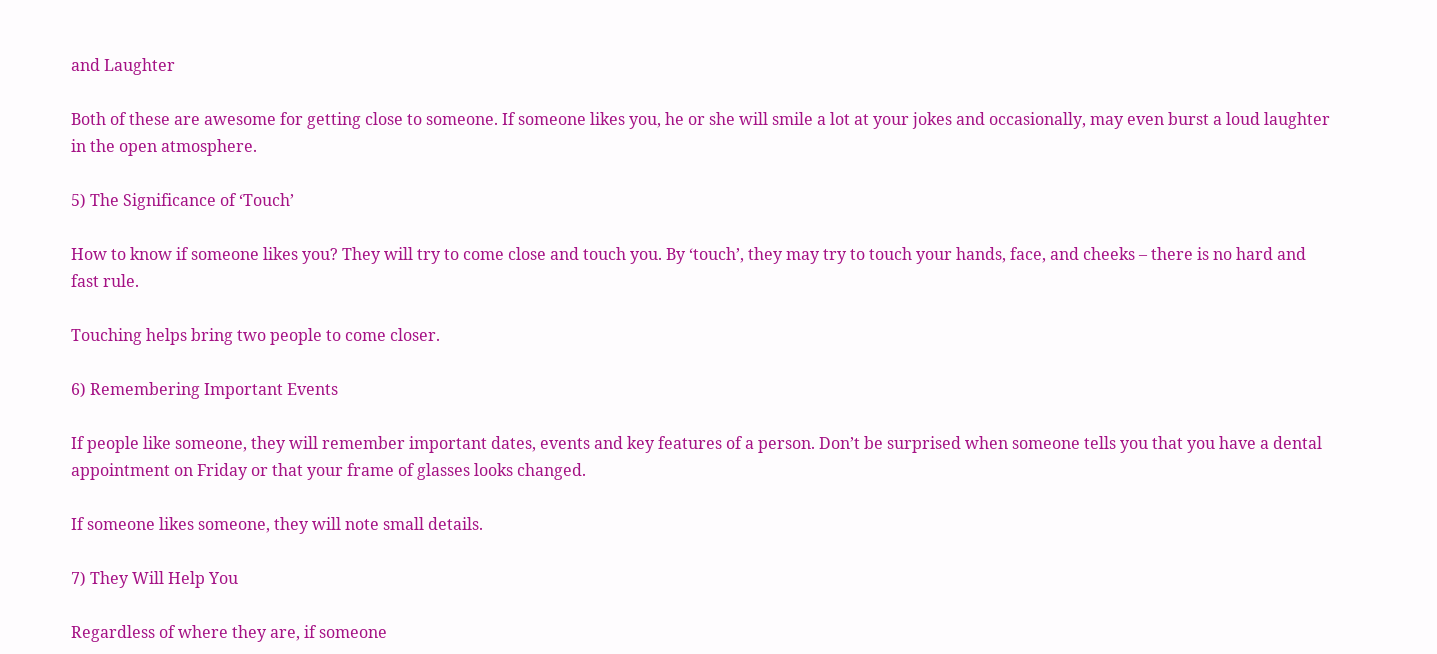and Laughter

Both of these are awesome for getting close to someone. If someone likes you, he or she will smile a lot at your jokes and occasionally, may even burst a loud laughter in the open atmosphere.

5) The Significance of ‘Touch’

How to know if someone likes you? They will try to come close and touch you. By ‘touch’, they may try to touch your hands, face, and cheeks – there is no hard and fast rule.

Touching helps bring two people to come closer.

6) Remembering Important Events

If people like someone, they will remember important dates, events and key features of a person. Don’t be surprised when someone tells you that you have a dental appointment on Friday or that your frame of glasses looks changed.

If someone likes someone, they will note small details.

7) They Will Help You

Regardless of where they are, if someone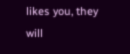likes you, they will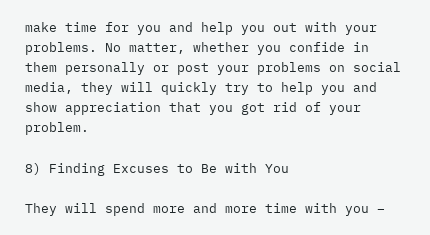make time for you and help you out with your problems. No matter, whether you confide in them personally or post your problems on social media, they will quickly try to help you and show appreciation that you got rid of your problem.

8) Finding Excuses to Be with You

They will spend more and more time with you –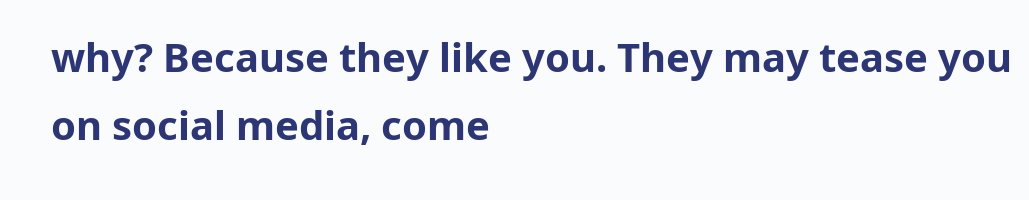why? Because they like you. They may tease you on social media, come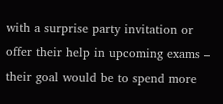with a surprise party invitation or offer their help in upcoming exams – their goal would be to spend more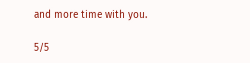and more time with you.

5/5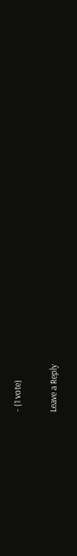- (1 vote)

Leave a Reply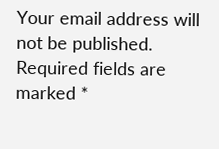Your email address will not be published. Required fields are marked *